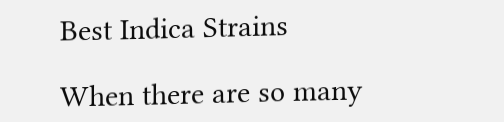Best Indica Strains

When there are so many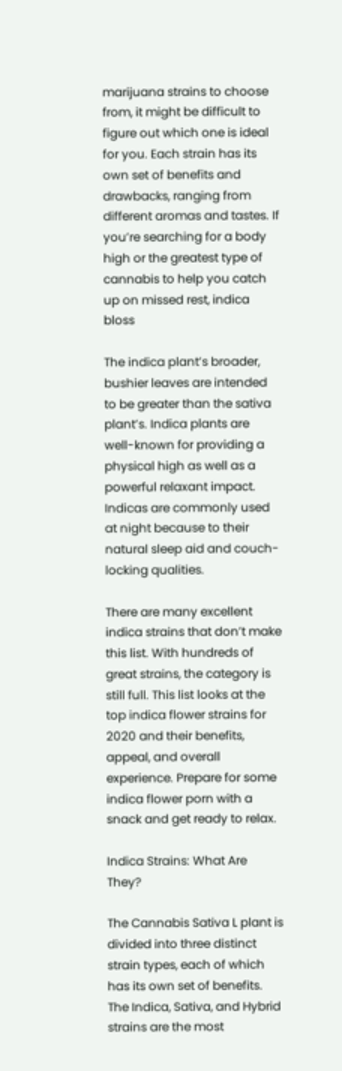marijuana strains to choose from, it might be difficult to figure out which one is ideal for you. Each strain has its own set of benefits and drawbacks, ranging from different aromas and tastes. If you’re searching for a body high or the greatest type of cannabis to help you catch up on missed rest, indica bloss

The indica plant’s broader, bushier leaves are intended to be greater than the sativa plant’s. Indica plants are well-known for providing a physical high as well as a powerful relaxant impact. Indicas are commonly used at night because to their natural sleep aid and couch-locking qualities.

There are many excellent indica strains that don’t make this list. With hundreds of great strains, the category is still full. This list looks at the top indica flower strains for 2020 and their benefits, appeal, and overall experience. Prepare for some indica flower porn with a snack and get ready to relax.

Indica Strains: What Are They?

The Cannabis Sativa L plant is divided into three distinct strain types, each of which has its own set of benefits. The Indica, Sativa, and Hybrid strains are the most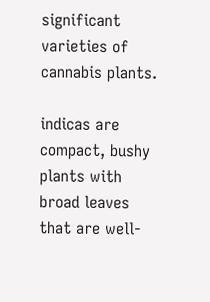significant varieties of cannabis plants.

indicas are compact, bushy plants with broad leaves that are well-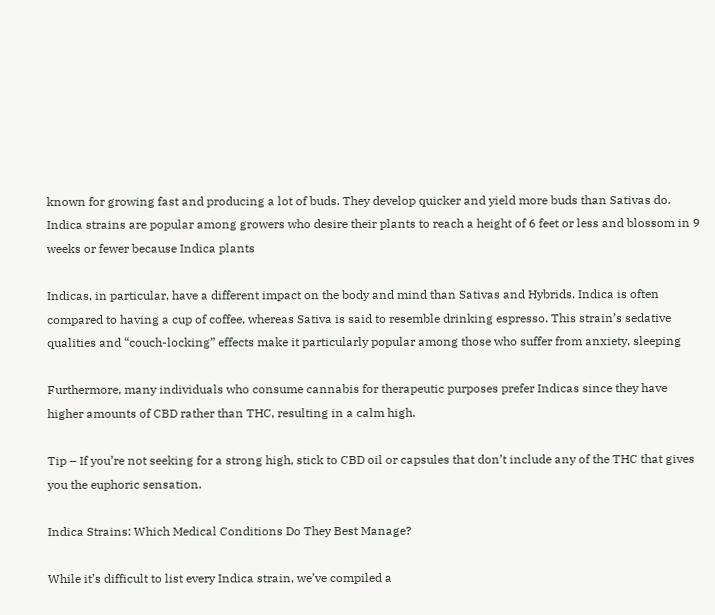known for growing fast and producing a lot of buds. They develop quicker and yield more buds than Sativas do. Indica strains are popular among growers who desire their plants to reach a height of 6 feet or less and blossom in 9 weeks or fewer because Indica plants

Indicas, in particular, have a different impact on the body and mind than Sativas and Hybrids. Indica is often compared to having a cup of coffee, whereas Sativa is said to resemble drinking espresso. This strain’s sedative qualities and “couch-locking” effects make it particularly popular among those who suffer from anxiety, sleeping

Furthermore, many individuals who consume cannabis for therapeutic purposes prefer Indicas since they have higher amounts of CBD rather than THC, resulting in a calm high.

Tip – If you’re not seeking for a strong high, stick to CBD oil or capsules that don’t include any of the THC that gives you the euphoric sensation.

Indica Strains: Which Medical Conditions Do They Best Manage?

While it’s difficult to list every Indica strain, we’ve compiled a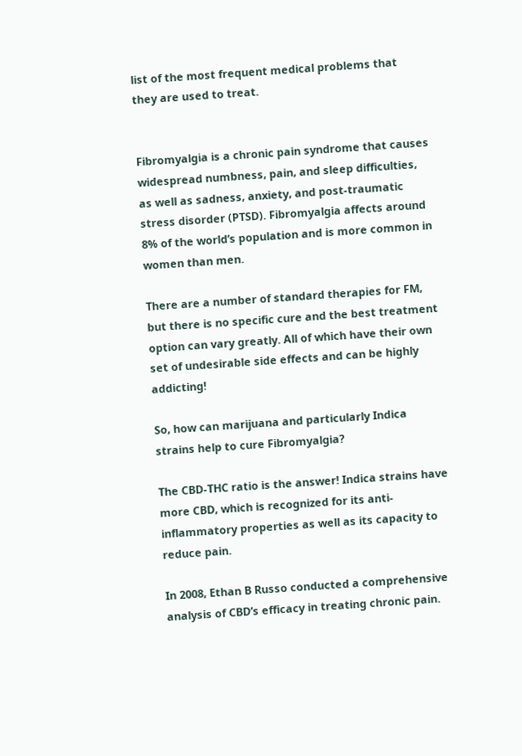list of the most frequent medical problems that they are used to treat.


Fibromyalgia is a chronic pain syndrome that causes widespread numbness, pain, and sleep difficulties, as well as sadness, anxiety, and post-traumatic stress disorder (PTSD). Fibromyalgia affects around 8% of the world’s population and is more common in women than men.

There are a number of standard therapies for FM, but there is no specific cure and the best treatment option can vary greatly. All of which have their own set of undesirable side effects and can be highly addicting!

So, how can marijuana and particularly Indica strains help to cure Fibromyalgia?

The CBD-THC ratio is the answer! Indica strains have more CBD, which is recognized for its anti-inflammatory properties as well as its capacity to reduce pain.

In 2008, Ethan B Russo conducted a comprehensive analysis of CBD’s efficacy in treating chronic pain.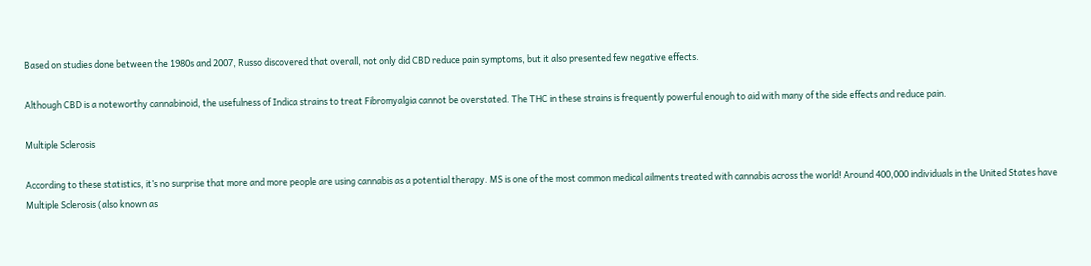Based on studies done between the 1980s and 2007, Russo discovered that overall, not only did CBD reduce pain symptoms, but it also presented few negative effects.

Although CBD is a noteworthy cannabinoid, the usefulness of Indica strains to treat Fibromyalgia cannot be overstated. The THC in these strains is frequently powerful enough to aid with many of the side effects and reduce pain.

Multiple Sclerosis

According to these statistics, it’s no surprise that more and more people are using cannabis as a potential therapy. MS is one of the most common medical ailments treated with cannabis across the world! Around 400,000 individuals in the United States have Multiple Sclerosis (also known as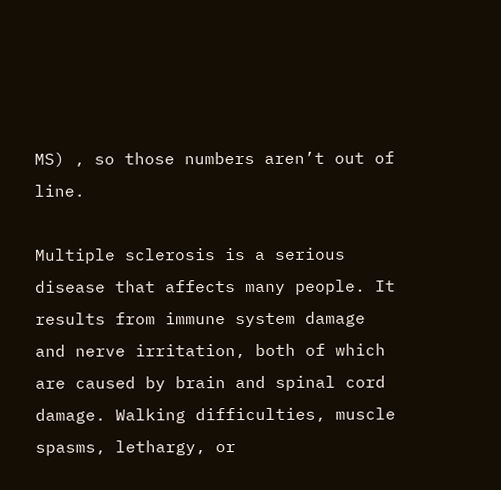MS) , so those numbers aren’t out of line.

Multiple sclerosis is a serious disease that affects many people. It results from immune system damage and nerve irritation, both of which are caused by brain and spinal cord damage. Walking difficulties, muscle spasms, lethargy, or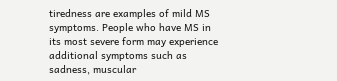tiredness are examples of mild MS symptoms. People who have MS in its most severe form may experience additional symptoms such as sadness, muscular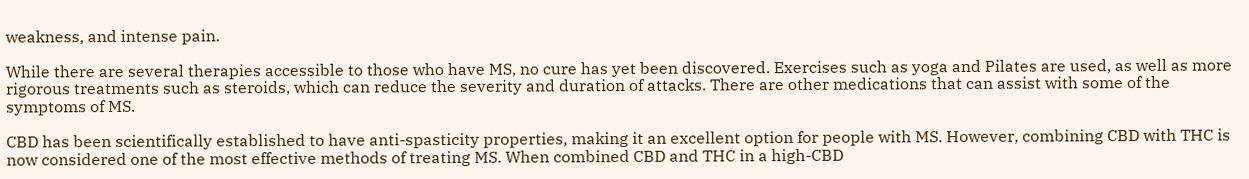weakness, and intense pain.

While there are several therapies accessible to those who have MS, no cure has yet been discovered. Exercises such as yoga and Pilates are used, as well as more rigorous treatments such as steroids, which can reduce the severity and duration of attacks. There are other medications that can assist with some of the symptoms of MS.

CBD has been scientifically established to have anti-spasticity properties, making it an excellent option for people with MS. However, combining CBD with THC is now considered one of the most effective methods of treating MS. When combined CBD and THC in a high-CBD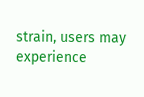strain, users may experience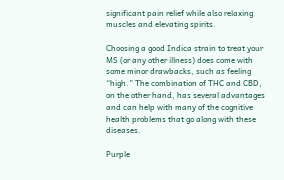significant pain relief while also relaxing muscles and elevating spirits.

Choosing a good Indica strain to treat your MS (or any other illness) does come with some minor drawbacks, such as feeling “high.” The combination of THC and CBD, on the other hand, has several advantages and can help with many of the cognitive health problems that go along with these diseases.

Purple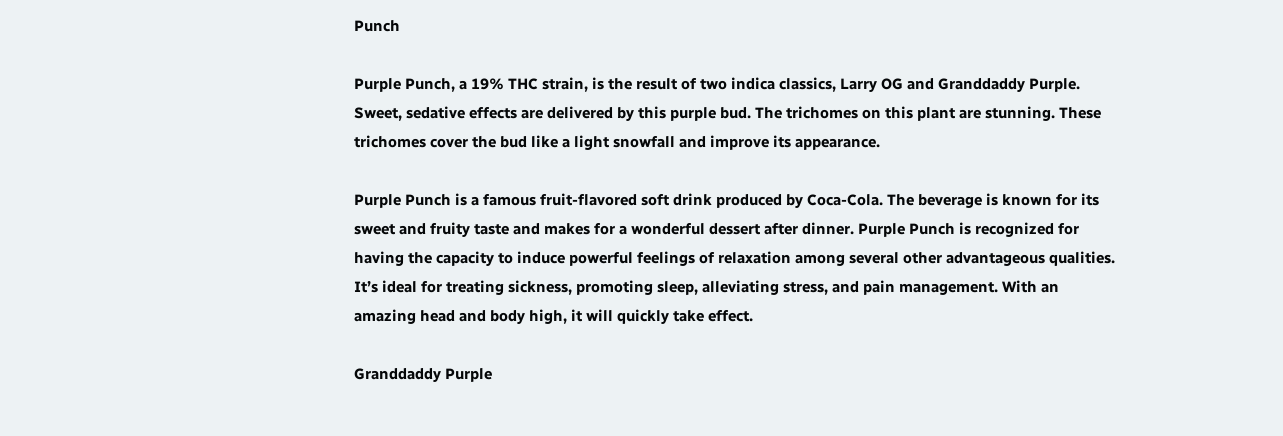Punch

Purple Punch, a 19% THC strain, is the result of two indica classics, Larry OG and Granddaddy Purple. Sweet, sedative effects are delivered by this purple bud. The trichomes on this plant are stunning. These trichomes cover the bud like a light snowfall and improve its appearance.

Purple Punch is a famous fruit-flavored soft drink produced by Coca-Cola. The beverage is known for its sweet and fruity taste and makes for a wonderful dessert after dinner. Purple Punch is recognized for having the capacity to induce powerful feelings of relaxation among several other advantageous qualities. It’s ideal for treating sickness, promoting sleep, alleviating stress, and pain management. With an amazing head and body high, it will quickly take effect.

Granddaddy Purple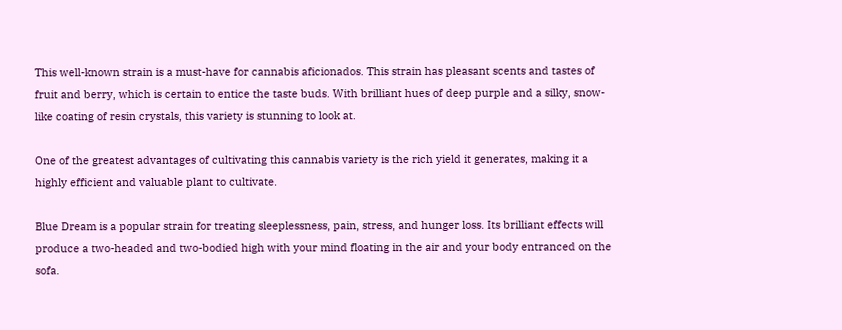This well-known strain is a must-have for cannabis aficionados. This strain has pleasant scents and tastes of fruit and berry, which is certain to entice the taste buds. With brilliant hues of deep purple and a silky, snow-like coating of resin crystals, this variety is stunning to look at.

One of the greatest advantages of cultivating this cannabis variety is the rich yield it generates, making it a highly efficient and valuable plant to cultivate.

Blue Dream is a popular strain for treating sleeplessness, pain, stress, and hunger loss. Its brilliant effects will produce a two-headed and two-bodied high with your mind floating in the air and your body entranced on the sofa.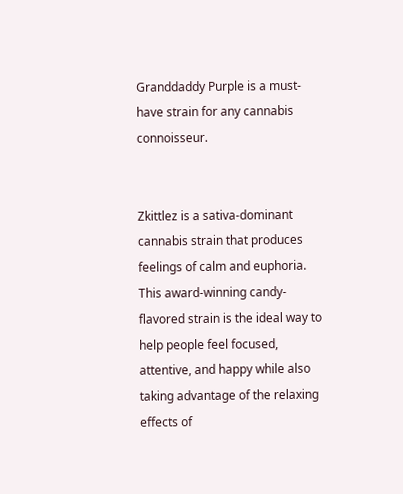Granddaddy Purple is a must-have strain for any cannabis connoisseur.


Zkittlez is a sativa-dominant cannabis strain that produces feelings of calm and euphoria. This award-winning candy-flavored strain is the ideal way to help people feel focused, attentive, and happy while also taking advantage of the relaxing effects of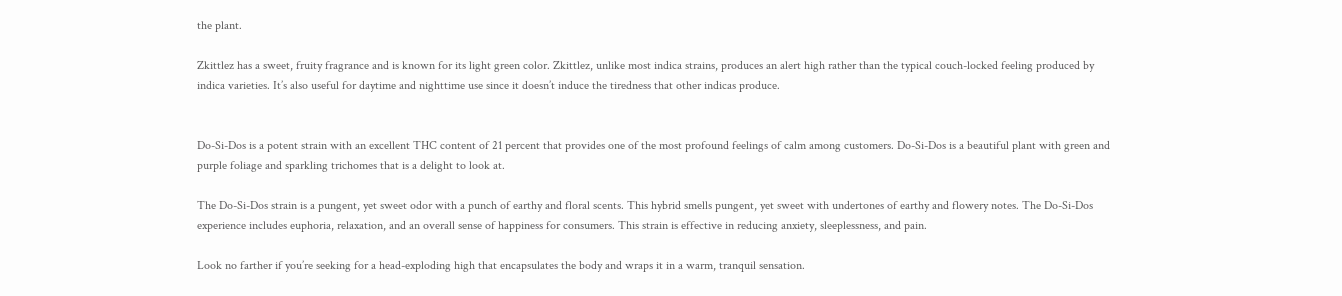the plant.

Zkittlez has a sweet, fruity fragrance and is known for its light green color. Zkittlez, unlike most indica strains, produces an alert high rather than the typical couch-locked feeling produced by indica varieties. It’s also useful for daytime and nighttime use since it doesn’t induce the tiredness that other indicas produce.


Do-Si-Dos is a potent strain with an excellent THC content of 21 percent that provides one of the most profound feelings of calm among customers. Do-Si-Dos is a beautiful plant with green and purple foliage and sparkling trichomes that is a delight to look at.

The Do-Si-Dos strain is a pungent, yet sweet odor with a punch of earthy and floral scents. This hybrid smells pungent, yet sweet with undertones of earthy and flowery notes. The Do-Si-Dos experience includes euphoria, relaxation, and an overall sense of happiness for consumers. This strain is effective in reducing anxiety, sleeplessness, and pain.

Look no farther if you’re seeking for a head-exploding high that encapsulates the body and wraps it in a warm, tranquil sensation.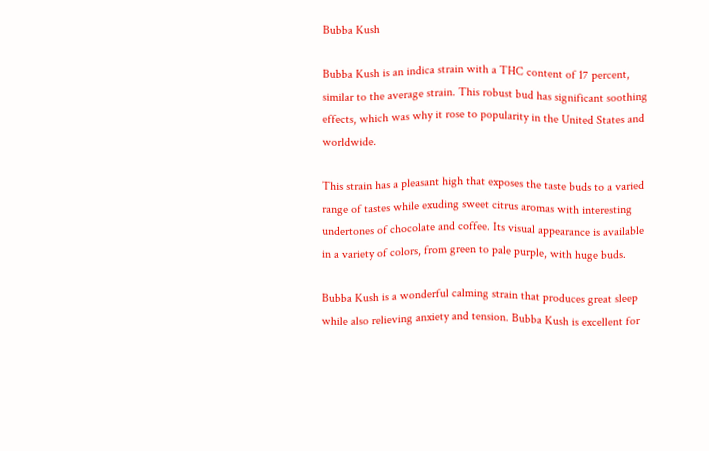Bubba Kush

Bubba Kush is an indica strain with a THC content of 17 percent, similar to the average strain. This robust bud has significant soothing effects, which was why it rose to popularity in the United States and worldwide.

This strain has a pleasant high that exposes the taste buds to a varied range of tastes while exuding sweet citrus aromas with interesting undertones of chocolate and coffee. Its visual appearance is available in a variety of colors, from green to pale purple, with huge buds.

Bubba Kush is a wonderful calming strain that produces great sleep while also relieving anxiety and tension. Bubba Kush is excellent for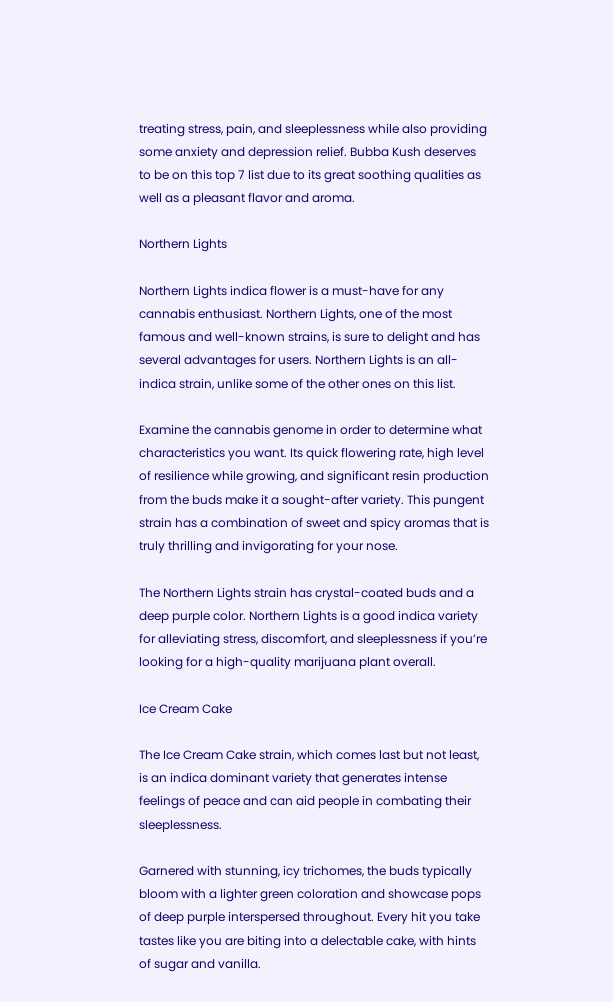treating stress, pain, and sleeplessness while also providing some anxiety and depression relief. Bubba Kush deserves to be on this top 7 list due to its great soothing qualities as well as a pleasant flavor and aroma.

Northern Lights

Northern Lights indica flower is a must-have for any cannabis enthusiast. Northern Lights, one of the most famous and well-known strains, is sure to delight and has several advantages for users. Northern Lights is an all- indica strain, unlike some of the other ones on this list.

Examine the cannabis genome in order to determine what characteristics you want. Its quick flowering rate, high level of resilience while growing, and significant resin production from the buds make it a sought-after variety. This pungent strain has a combination of sweet and spicy aromas that is truly thrilling and invigorating for your nose.

The Northern Lights strain has crystal-coated buds and a deep purple color. Northern Lights is a good indica variety for alleviating stress, discomfort, and sleeplessness if you’re looking for a high-quality marijuana plant overall.

Ice Cream Cake

The Ice Cream Cake strain, which comes last but not least, is an indica dominant variety that generates intense feelings of peace and can aid people in combating their sleeplessness.

Garnered with stunning, icy trichomes, the buds typically bloom with a lighter green coloration and showcase pops of deep purple interspersed throughout. Every hit you take tastes like you are biting into a delectable cake, with hints of sugar and vanilla.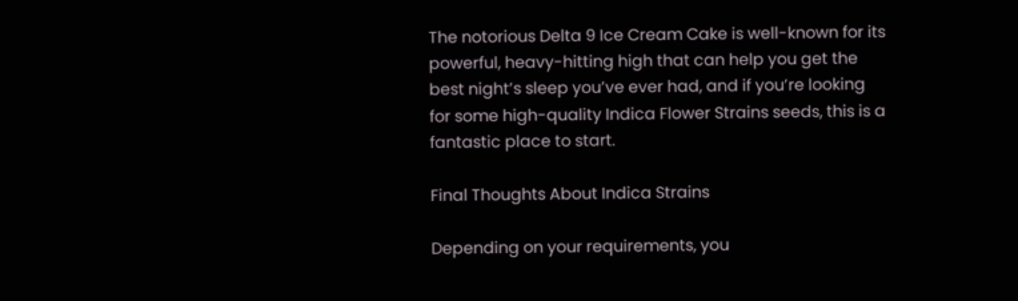The notorious Delta 9 Ice Cream Cake is well-known for its powerful, heavy-hitting high that can help you get the best night’s sleep you’ve ever had, and if you’re looking for some high-quality Indica Flower Strains seeds, this is a fantastic place to start.

Final Thoughts About Indica Strains

Depending on your requirements, you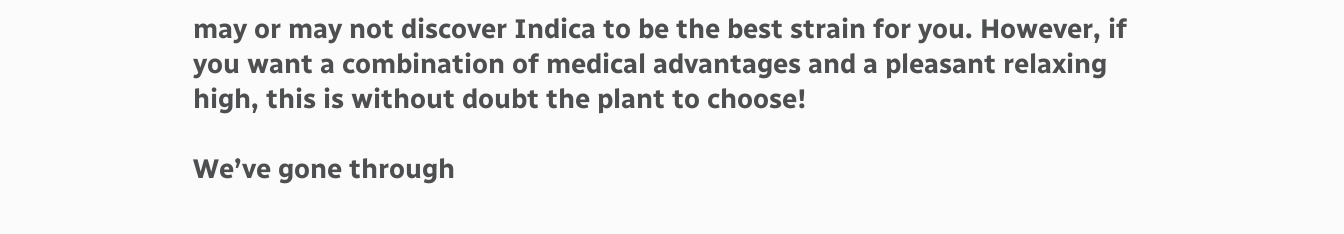may or may not discover Indica to be the best strain for you. However, if you want a combination of medical advantages and a pleasant relaxing high, this is without doubt the plant to choose!

We’ve gone through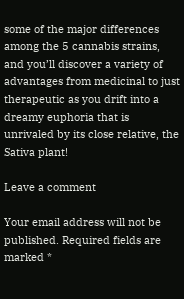some of the major differences among the 5 cannabis strains, and you’ll discover a variety of advantages from medicinal to just therapeutic as you drift into a dreamy euphoria that is unrivaled by its close relative, the Sativa plant!

Leave a comment

Your email address will not be published. Required fields are marked *